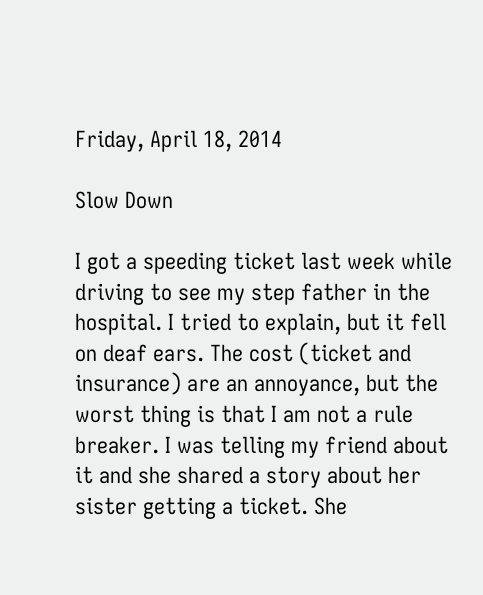Friday, April 18, 2014

Slow Down

I got a speeding ticket last week while driving to see my step father in the hospital. I tried to explain, but it fell on deaf ears. The cost (ticket and insurance) are an annoyance, but the worst thing is that I am not a rule breaker. I was telling my friend about it and she shared a story about her sister getting a ticket. She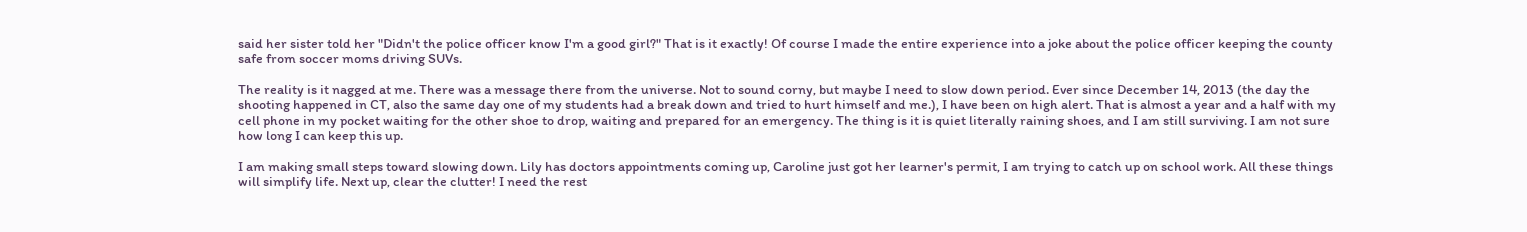said her sister told her "Didn't the police officer know I'm a good girl?" That is it exactly! Of course I made the entire experience into a joke about the police officer keeping the county safe from soccer moms driving SUVs.

The reality is it nagged at me. There was a message there from the universe. Not to sound corny, but maybe I need to slow down period. Ever since December 14, 2013 (the day the shooting happened in CT, also the same day one of my students had a break down and tried to hurt himself and me.), I have been on high alert. That is almost a year and a half with my cell phone in my pocket waiting for the other shoe to drop, waiting and prepared for an emergency. The thing is it is quiet literally raining shoes, and I am still surviving. I am not sure how long I can keep this up.

I am making small steps toward slowing down. Lily has doctors appointments coming up, Caroline just got her learner's permit, I am trying to catch up on school work. All these things will simplify life. Next up, clear the clutter! I need the rest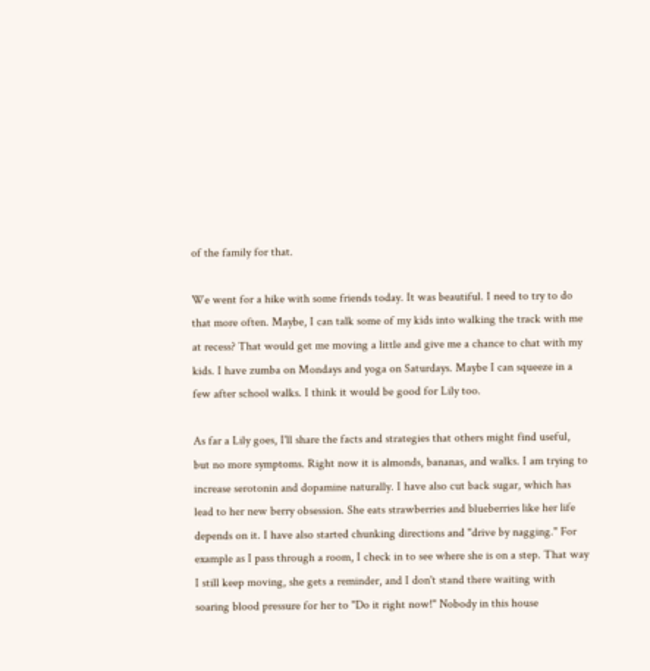of the family for that.

We went for a hike with some friends today. It was beautiful. I need to try to do that more often. Maybe, I can talk some of my kids into walking the track with me at recess? That would get me moving a little and give me a chance to chat with my kids. I have zumba on Mondays and yoga on Saturdays. Maybe I can squeeze in a few after school walks. I think it would be good for Lily too.

As far a Lily goes, I'll share the facts and strategies that others might find useful, but no more symptoms. Right now it is almonds, bananas, and walks. I am trying to increase serotonin and dopamine naturally. I have also cut back sugar, which has lead to her new berry obsession. She eats strawberries and blueberries like her life depends on it. I have also started chunking directions and "drive by nagging." For example as I pass through a room, I check in to see where she is on a step. That way I still keep moving, she gets a reminder, and I don't stand there waiting with soaring blood pressure for her to "Do it right now!" Nobody in this house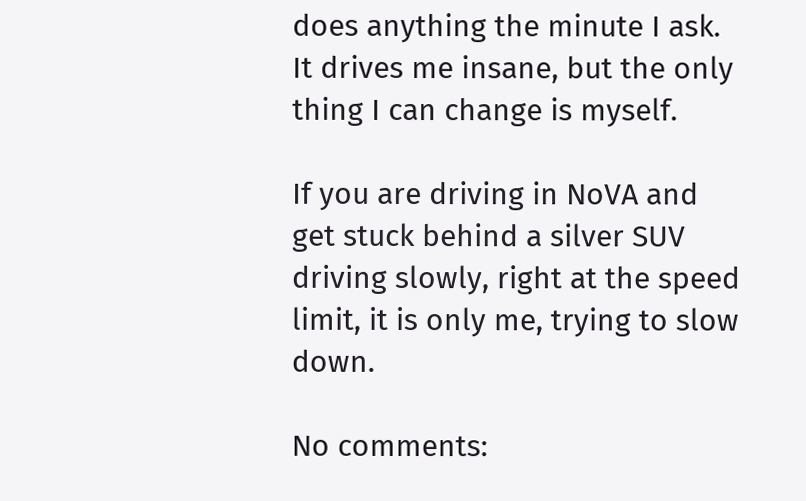does anything the minute I ask. It drives me insane, but the only thing I can change is myself.

If you are driving in NoVA and get stuck behind a silver SUV driving slowly, right at the speed limit, it is only me, trying to slow down.

No comments: